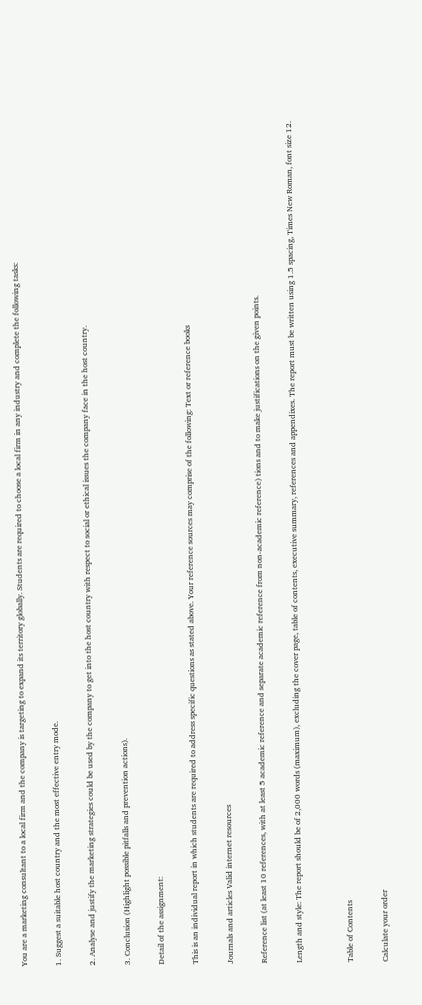You are a marketing consultant to a local firm and the company is targeting to expand its territory globally. Students are required to choose a local firm in any industry and complete the following tasks:

1. Suggest a suitable host country and the most effective entry mode.

2. Analyse and justify the marketing strategies could be used by the company to get into the host country with respect to social or ethical issues the company face in the host country.

3. Conclusion (Highlight possible pitfalls and prevention actions).

Detail of the assignment:

This is an individual report in which students are required to address specific questions as stated above. Your reference sources may comprise of the following: Text or reference books

Journals and articles Valid internet resources

Reference list (at least 10 references, with at least 5 academic reference and separate academic reference from non-academic reference) tions and to make justifications on the given points.

Length and style: The report should be of 2,000 words (maximum), excluding the cover page, table of contents, executive summary, references and appendixes. The report must be written using 1.5 spacing, Times New Roman, font size 12.


Table of Contents

Calculate your order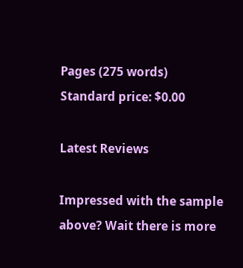Pages (275 words)
Standard price: $0.00

Latest Reviews

Impressed with the sample above? Wait there is more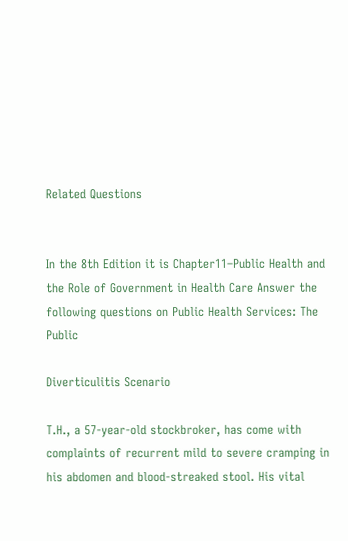Related Questions


In the 8th Edition it is Chapter11–Public Health and the Role of Government in Health Care Answer the following questions on Public Health Services: The Public

Diverticulitis Scenario

T.H., a 57-year-old stockbroker, has come with complaints of recurrent mild to severe cramping in his abdomen and blood-streaked stool. His vital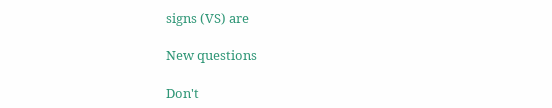signs (VS) are

New questions

Don't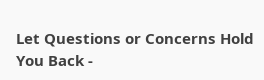Let Questions or Concerns Hold You Back -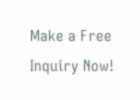Make a Free Inquiry Now!